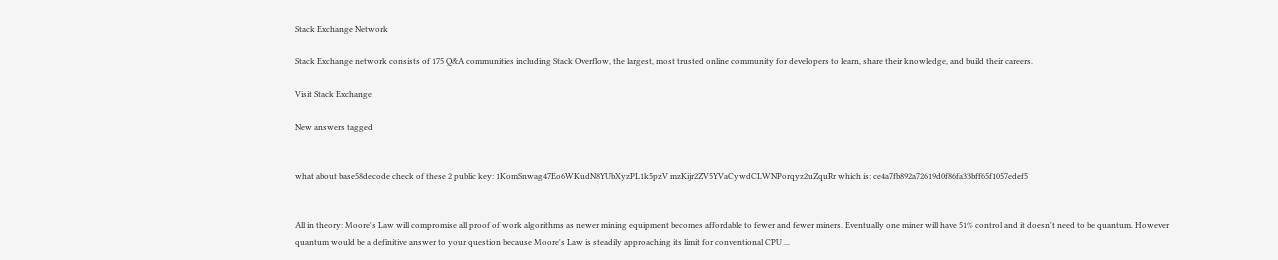Stack Exchange Network

Stack Exchange network consists of 175 Q&A communities including Stack Overflow, the largest, most trusted online community for developers to learn, share their knowledge, and build their careers.

Visit Stack Exchange

New answers tagged


what about base58decode check of these 2 public key: 1KomSnwag47Eo6WKudN8YUbXyzPL1k5pzV mzKijr2ZV5YVaCywdCLWNPorqyz2uZquRr which is: ce4a7fb892a72619d0f86fa33bff65f1057edef5


All in theory: Moore's Law will compromise all proof of work algorithms as newer mining equipment becomes affordable to fewer and fewer miners. Eventually one miner will have 51% control and it doesn't need to be quantum. However quantum would be a definitive answer to your question because Moore's Law is steadily approaching its limit for conventional CPU ...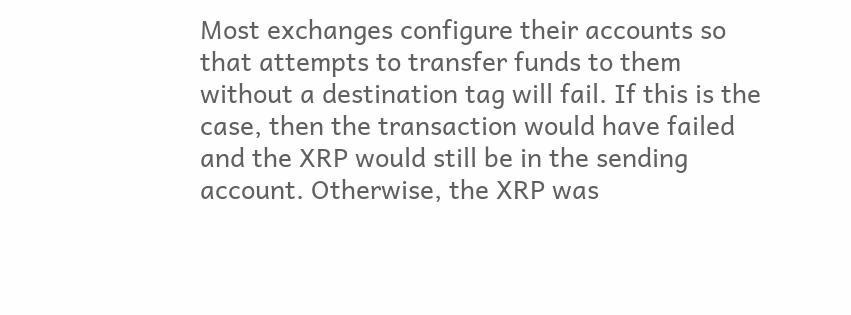Most exchanges configure their accounts so that attempts to transfer funds to them without a destination tag will fail. If this is the case, then the transaction would have failed and the XRP would still be in the sending account. Otherwise, the XRP was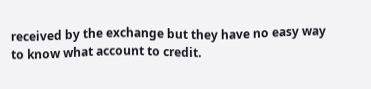received by the exchange but they have no easy way to know what account to credit.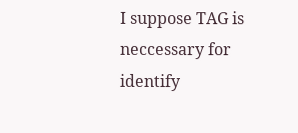I suppose TAG is neccessary for identify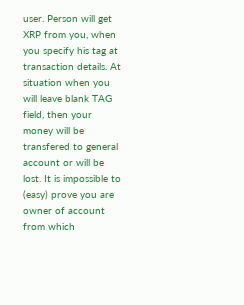user. Person will get XRP from you, when you specify his tag at transaction details. At situation when you will leave blank TAG field, then your money will be transfered to general account or will be lost. It is impossible to (easy) prove you are owner of account from which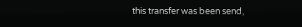this transfer was been send,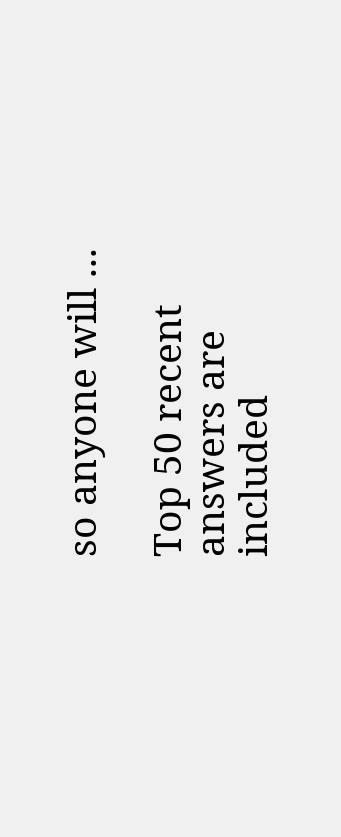so anyone will ...

Top 50 recent answers are included